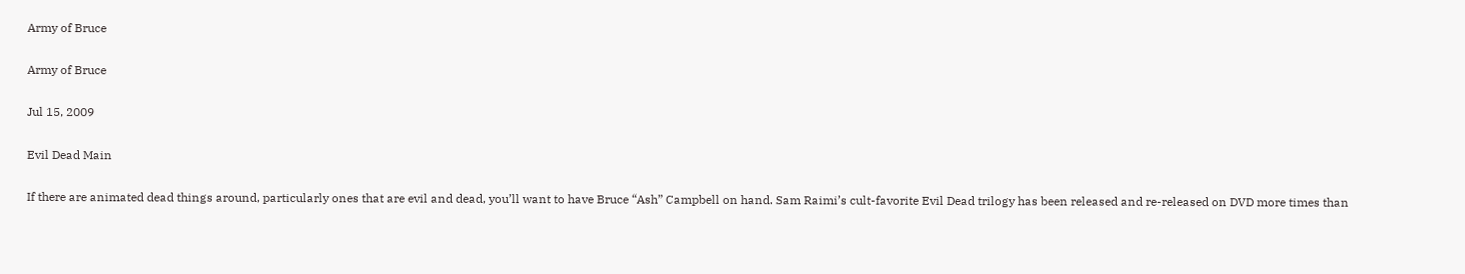Army of Bruce

Army of Bruce

Jul 15, 2009

Evil Dead Main

If there are animated dead things around, particularly ones that are evil and dead, you’ll want to have Bruce “Ash” Campbell on hand. Sam Raimi’s cult-favorite Evil Dead trilogy has been released and re-released on DVD more times than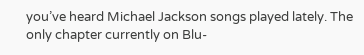you’ve heard Michael Jackson songs played lately. The only chapter currently on Blu-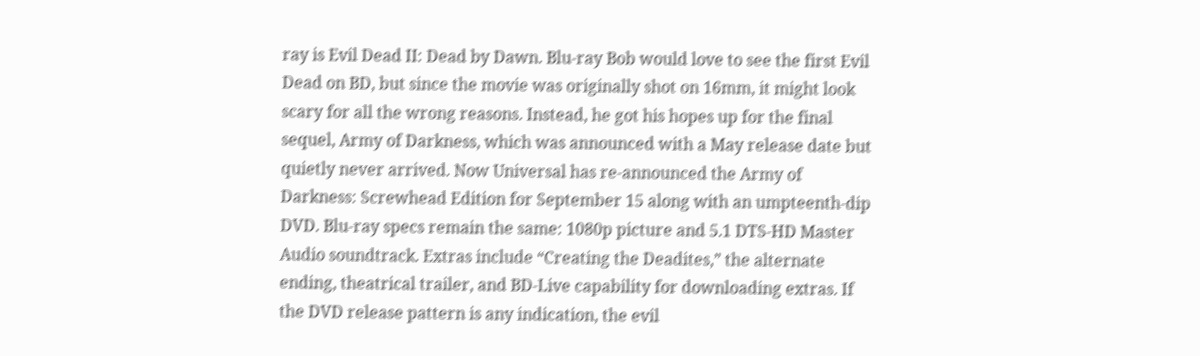ray is Evil Dead II: Dead by Dawn. Blu-ray Bob would love to see the first Evil Dead on BD, but since the movie was originally shot on 16mm, it might look scary for all the wrong reasons. Instead, he got his hopes up for the final sequel, Army of Darkness, which was announced with a May release date but quietly never arrived. Now Universal has re-announced the Army of Darkness: Screwhead Edition for September 15 along with an umpteenth-dip DVD. Blu-ray specs remain the same: 1080p picture and 5.1 DTS-HD Master Audio soundtrack. Extras include “Creating the Deadites,” the alternate ending, theatrical trailer, and BD-Live capability for downloading extras. If the DVD release pattern is any indication, the evil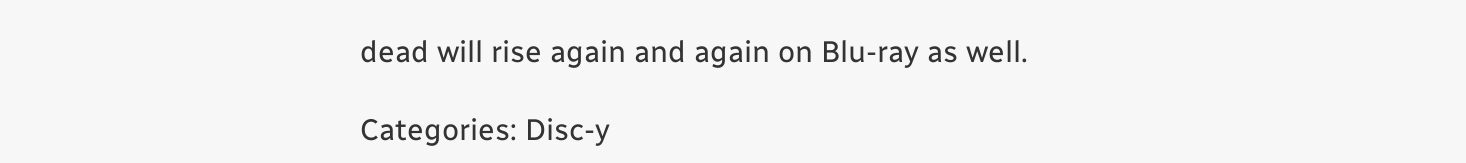dead will rise again and again on Blu-ray as well.

Categories: Disc-y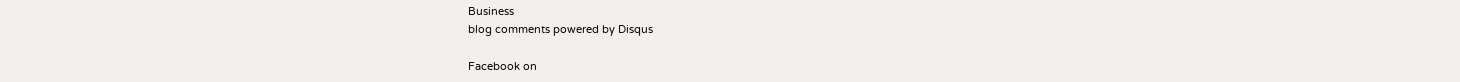Business
blog comments powered by Disqus

Facebook on